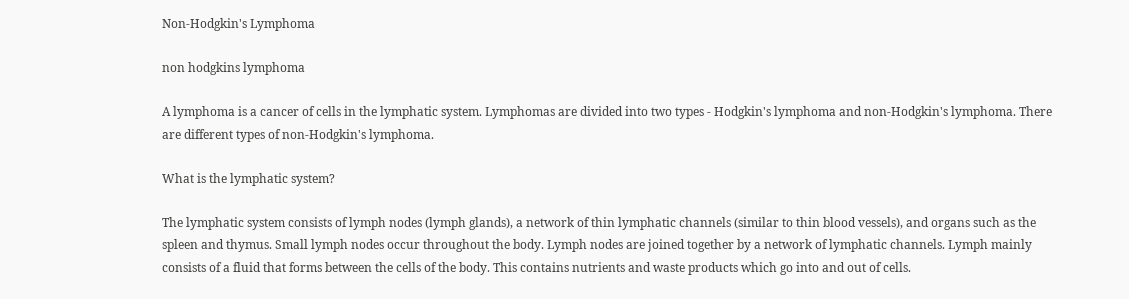Non-Hodgkin's Lymphoma

non hodgkins lymphoma

A lymphoma is a cancer of cells in the lymphatic system. Lymphomas are divided into two types - Hodgkin's lymphoma and non-Hodgkin's lymphoma. There are different types of non-Hodgkin's lymphoma.

What is the lymphatic system?

The lymphatic system consists of lymph nodes (lymph glands), a network of thin lymphatic channels (similar to thin blood vessels), and organs such as the spleen and thymus. Small lymph nodes occur throughout the body. Lymph nodes are joined together by a network of lymphatic channels. Lymph mainly consists of a fluid that forms between the cells of the body. This contains nutrients and waste products which go into and out of cells.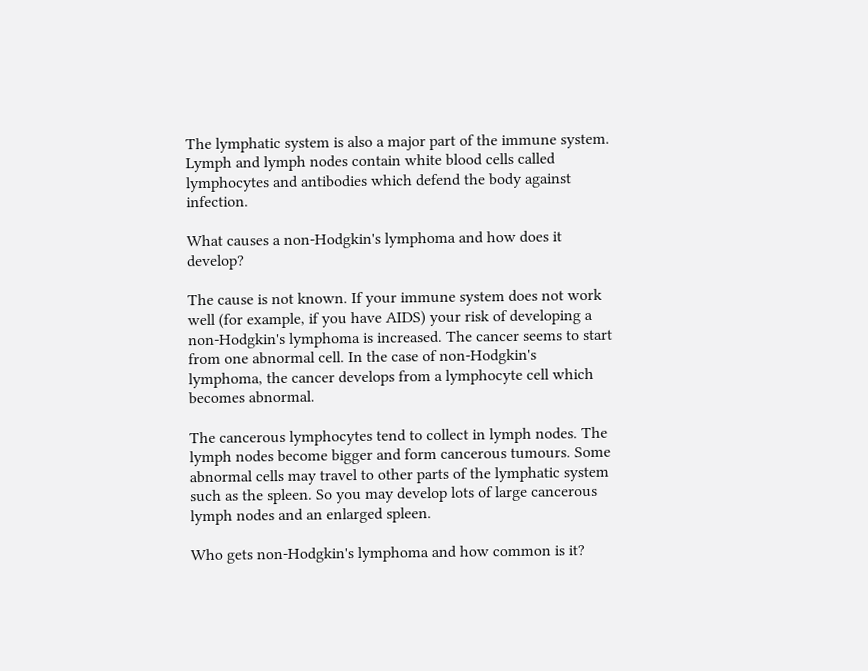The lymphatic system is also a major part of the immune system. Lymph and lymph nodes contain white blood cells called lymphocytes and antibodies which defend the body against infection.

What causes a non-Hodgkin's lymphoma and how does it develop?

The cause is not known. If your immune system does not work well (for example, if you have AIDS) your risk of developing a non-Hodgkin's lymphoma is increased. The cancer seems to start from one abnormal cell. In the case of non-Hodgkin's lymphoma, the cancer develops from a lymphocyte cell which becomes abnormal.

The cancerous lymphocytes tend to collect in lymph nodes. The lymph nodes become bigger and form cancerous tumours. Some abnormal cells may travel to other parts of the lymphatic system such as the spleen. So you may develop lots of large cancerous lymph nodes and an enlarged spleen.

Who gets non-Hodgkin's lymphoma and how common is it?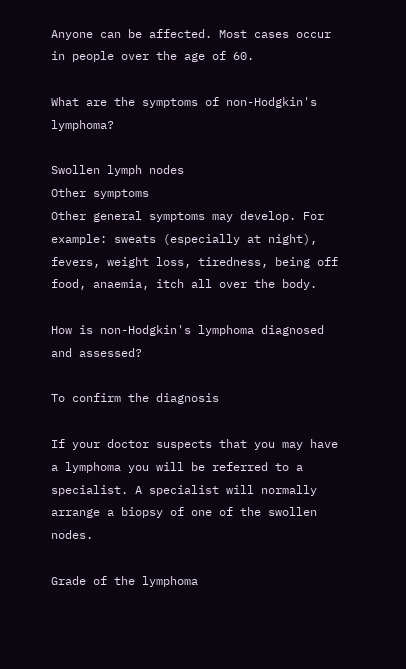Anyone can be affected. Most cases occur in people over the age of 60.

What are the symptoms of non-Hodgkin's lymphoma?

Swollen lymph nodes
Other symptoms
Other general symptoms may develop. For example: sweats (especially at night), fevers, weight loss, tiredness, being off food, anaemia, itch all over the body.

How is non-Hodgkin's lymphoma diagnosed and assessed?

To confirm the diagnosis

If your doctor suspects that you may have a lymphoma you will be referred to a specialist. A specialist will normally arrange a biopsy of one of the swollen nodes.

Grade of the lymphoma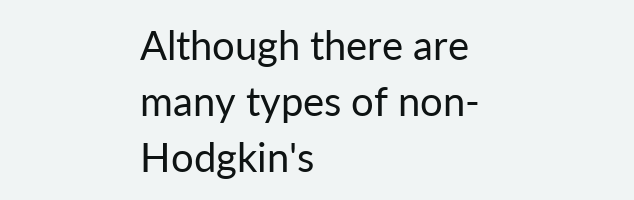Although there are many types of non-Hodgkin's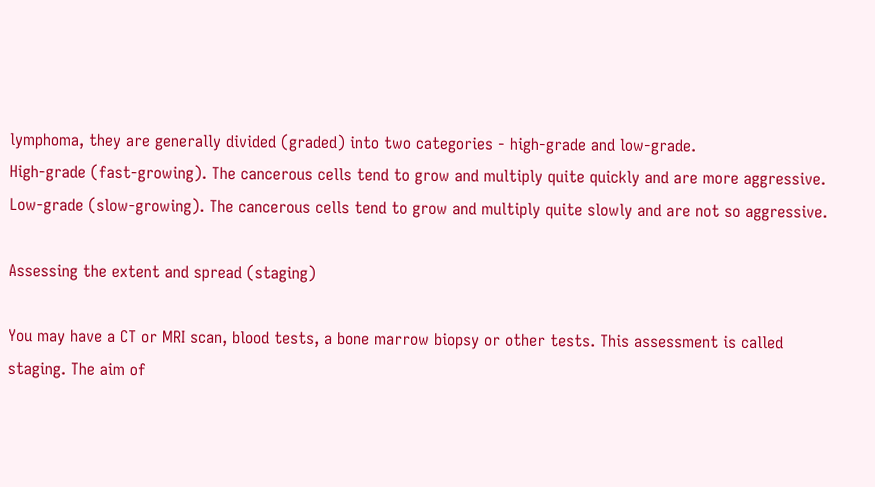lymphoma, they are generally divided (graded) into two categories - high-grade and low-grade.
High-grade (fast-growing). The cancerous cells tend to grow and multiply quite quickly and are more aggressive.
Low-grade (slow-growing). The cancerous cells tend to grow and multiply quite slowly and are not so aggressive.

Assessing the extent and spread (staging)

You may have a CT or MRI scan, blood tests, a bone marrow biopsy or other tests. This assessment is called staging. The aim of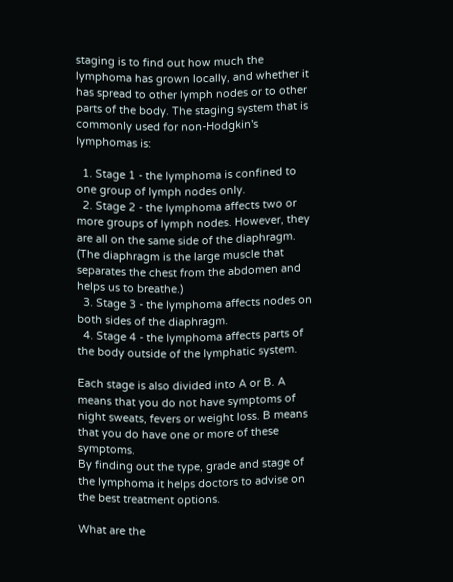staging is to find out how much the lymphoma has grown locally, and whether it has spread to other lymph nodes or to other parts of the body. The staging system that is commonly used for non-Hodgkin's lymphomas is:

  1. Stage 1 - the lymphoma is confined to one group of lymph nodes only.
  2. Stage 2 - the lymphoma affects two or more groups of lymph nodes. However, they are all on the same side of the diaphragm. (The diaphragm is the large muscle that separates the chest from the abdomen and helps us to breathe.)
  3. Stage 3 - the lymphoma affects nodes on both sides of the diaphragm.
  4. Stage 4 - the lymphoma affects parts of the body outside of the lymphatic system.

Each stage is also divided into A or B. A means that you do not have symptoms of night sweats, fevers or weight loss. B means that you do have one or more of these symptoms.
By finding out the type, grade and stage of the lymphoma it helps doctors to advise on the best treatment options.

What are the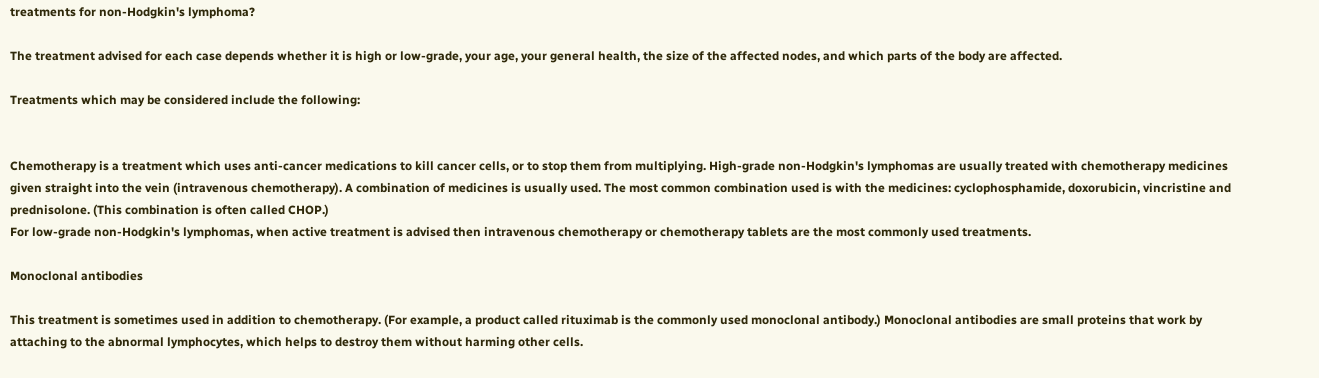treatments for non-Hodgkin's lymphoma?

The treatment advised for each case depends whether it is high or low-grade, your age, your general health, the size of the affected nodes, and which parts of the body are affected.

Treatments which may be considered include the following:


Chemotherapy is a treatment which uses anti-cancer medications to kill cancer cells, or to stop them from multiplying. High-grade non-Hodgkin's lymphomas are usually treated with chemotherapy medicines given straight into the vein (intravenous chemotherapy). A combination of medicines is usually used. The most common combination used is with the medicines: cyclophosphamide, doxorubicin, vincristine and prednisolone. (This combination is often called CHOP.)
For low-grade non-Hodgkin's lymphomas, when active treatment is advised then intravenous chemotherapy or chemotherapy tablets are the most commonly used treatments.

Monoclonal antibodies

This treatment is sometimes used in addition to chemotherapy. (For example, a product called rituximab is the commonly used monoclonal antibody.) Monoclonal antibodies are small proteins that work by attaching to the abnormal lymphocytes, which helps to destroy them without harming other cells.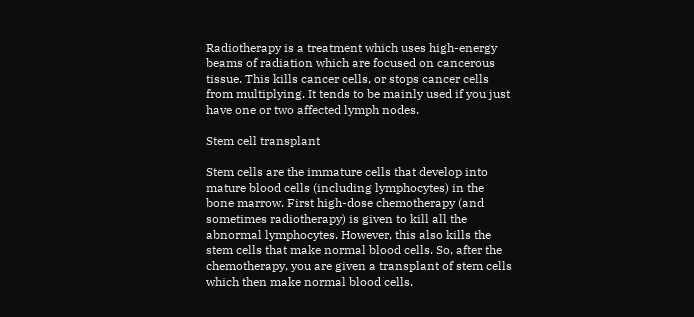Radiotherapy is a treatment which uses high-energy beams of radiation which are focused on cancerous tissue. This kills cancer cells, or stops cancer cells from multiplying. It tends to be mainly used if you just have one or two affected lymph nodes.

Stem cell transplant

Stem cells are the immature cells that develop into mature blood cells (including lymphocytes) in the bone marrow. First high-dose chemotherapy (and sometimes radiotherapy) is given to kill all the abnormal lymphocytes. However, this also kills the stem cells that make normal blood cells. So, after the chemotherapy, you are given a transplant of stem cells which then make normal blood cells.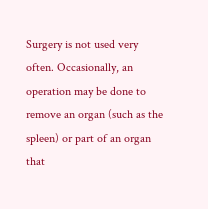Surgery is not used very often. Occasionally, an operation may be done to remove an organ (such as the spleen) or part of an organ that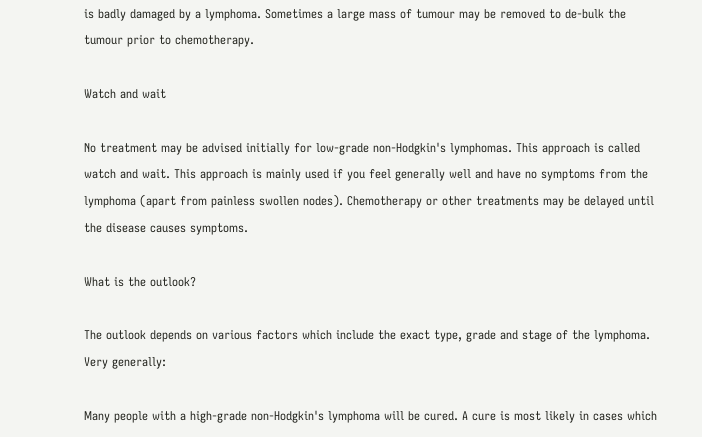is badly damaged by a lymphoma. Sometimes a large mass of tumour may be removed to de-bulk the tumour prior to chemotherapy.

Watch and wait

No treatment may be advised initially for low-grade non-Hodgkin's lymphomas. This approach is called watch and wait. This approach is mainly used if you feel generally well and have no symptoms from the lymphoma (apart from painless swollen nodes). Chemotherapy or other treatments may be delayed until the disease causes symptoms.

What is the outlook?

The outlook depends on various factors which include the exact type, grade and stage of the lymphoma. Very generally:

Many people with a high-grade non-Hodgkin's lymphoma will be cured. A cure is most likely in cases which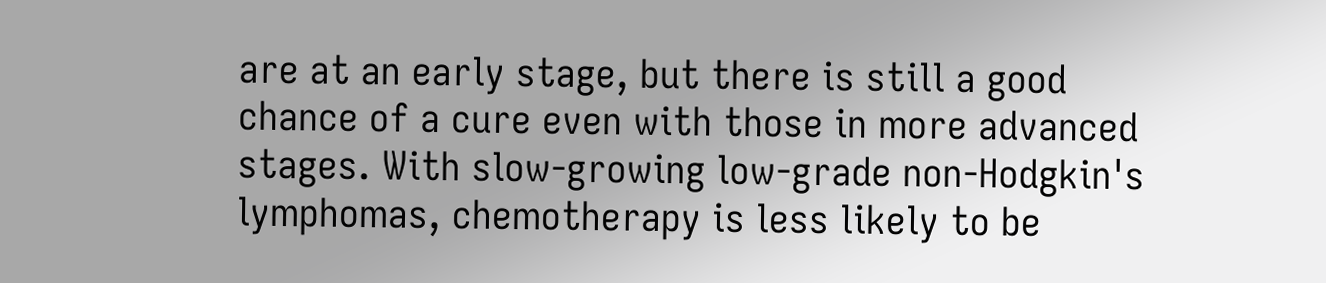are at an early stage, but there is still a good chance of a cure even with those in more advanced stages. With slow-growing low-grade non-Hodgkin's lymphomas, chemotherapy is less likely to be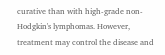curative than with high-grade non-Hodgkin's lymphomas. However, treatment may control the disease and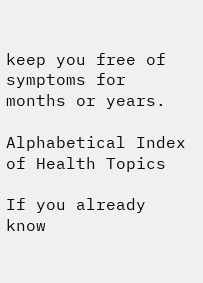keep you free of symptoms for months or years.

Alphabetical Index of Health Topics

If you already know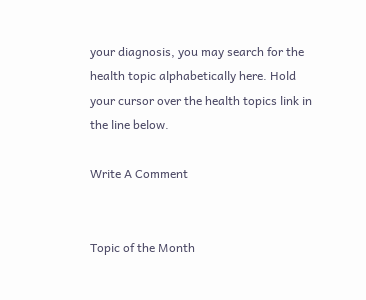your diagnosis, you may search for the health topic alphabetically here. Hold your cursor over the health topics link in the line below.

Write A Comment


Topic of the Month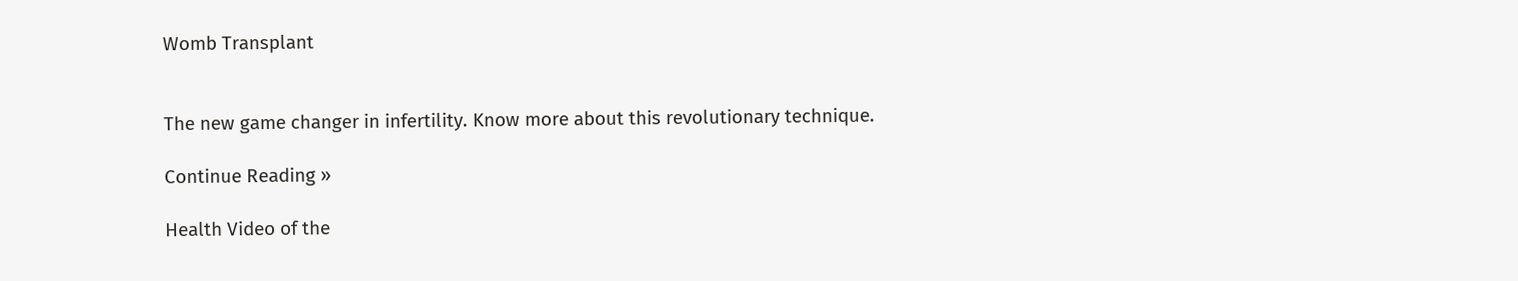Womb Transplant


The new game changer in infertility. Know more about this revolutionary technique.

Continue Reading »

Health Video of the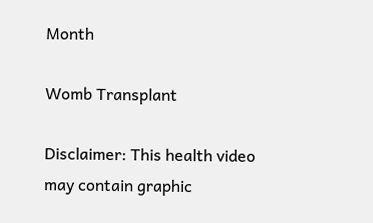Month

Womb Transplant

Disclaimer: This health video may contain graphic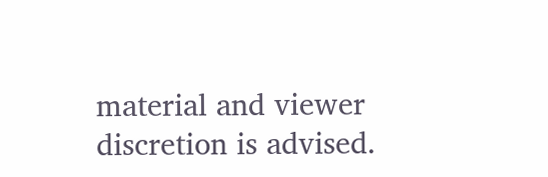material and viewer discretion is advised.